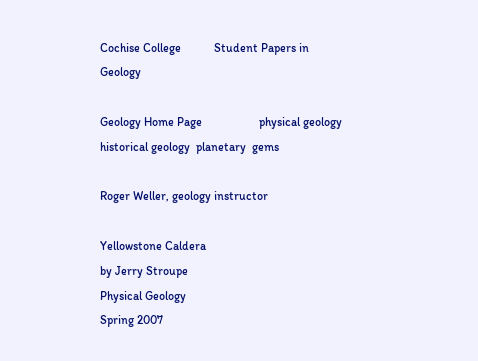Cochise College           Student Papers in Geology

Geology Home Page                   physical geology  historical geology  planetary  gems

Roger Weller, geology instructor

Yellowstone Caldera
by Jerry Stroupe
Physical Geology
Spring 2007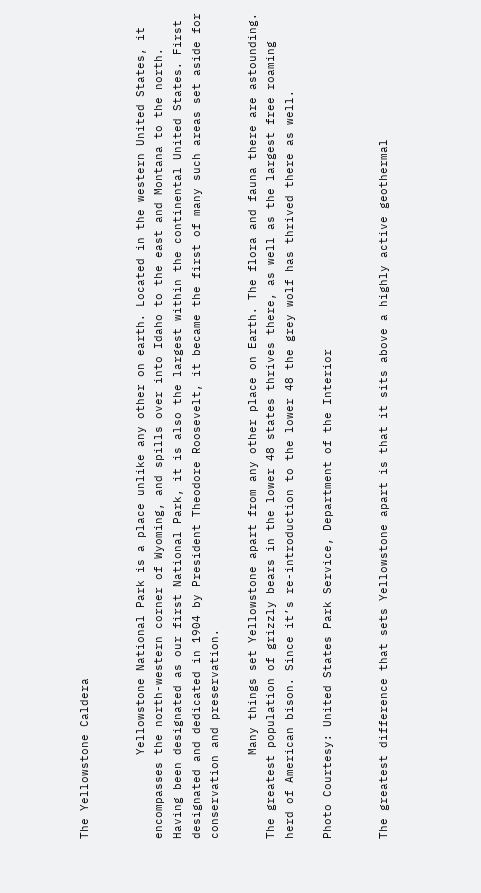The Yellowstone Caldera


            Yellowstone National Park is a place unlike any other on earth. Located in the western United States, it encompasses the north-western corner of Wyoming, and spills over into Idaho to the east and Montana to the north. Having been designated as our first National Park, it is also the largest within the continental United States. First designated and dedicated in 1904 by President Theodore Roosevelt, it became the first of many such areas set aside for conservation and preservation.

            Many things set Yellowstone apart from any other place on Earth. The flora and fauna there are astounding. The greatest population of grizzly bears in the lower 48 states thrives there, as well as the largest free roaming herd of American bison. Since it’s re-introduction to the lower 48 the grey wolf has thrived there as well.

Photo Courtesy: United States Park Service, Department of the Interior


The greatest difference that sets Yellowstone apart is that it sits above a highly active geothermal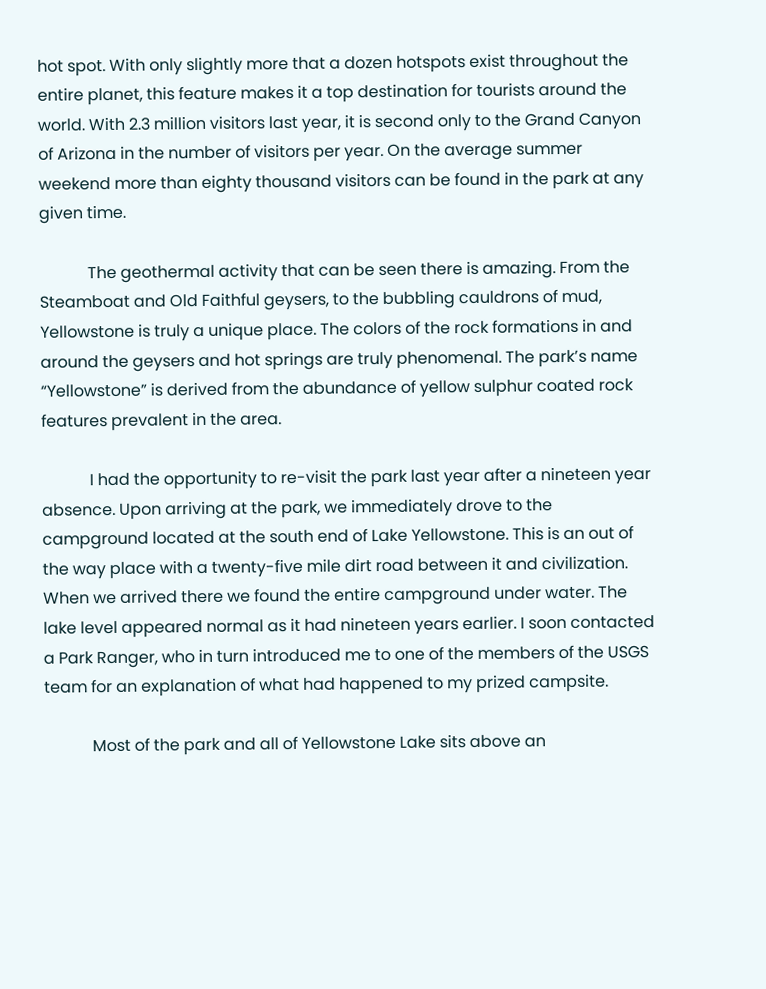hot spot. With only slightly more that a dozen hotspots exist throughout the entire planet, this feature makes it a top destination for tourists around the world. With 2.3 million visitors last year, it is second only to the Grand Canyon of Arizona in the number of visitors per year. On the average summer weekend more than eighty thousand visitors can be found in the park at any given time.

            The geothermal activity that can be seen there is amazing. From the Steamboat and Old Faithful geysers, to the bubbling cauldrons of mud, Yellowstone is truly a unique place. The colors of the rock formations in and around the geysers and hot springs are truly phenomenal. The park’s name “Yellowstone” is derived from the abundance of yellow sulphur coated rock features prevalent in the area.

            I had the opportunity to re-visit the park last year after a nineteen year absence. Upon arriving at the park, we immediately drove to the campground located at the south end of Lake Yellowstone. This is an out of the way place with a twenty-five mile dirt road between it and civilization. When we arrived there we found the entire campground under water. The lake level appeared normal as it had nineteen years earlier. I soon contacted a Park Ranger, who in turn introduced me to one of the members of the USGS team for an explanation of what had happened to my prized campsite.

            Most of the park and all of Yellowstone Lake sits above an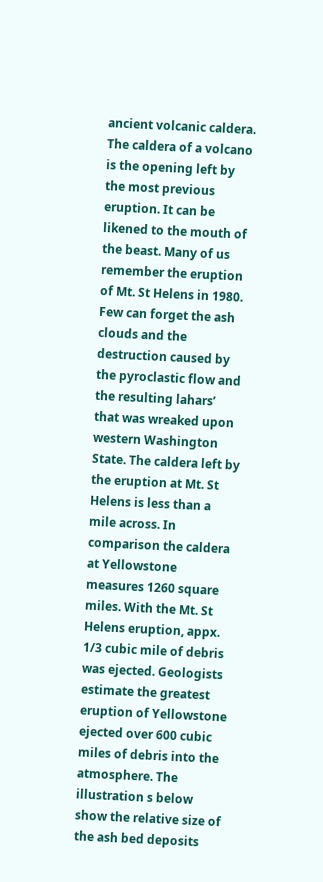ancient volcanic caldera. The caldera of a volcano is the opening left by the most previous eruption. It can be likened to the mouth of the beast. Many of us remember the eruption of Mt. St Helens in 1980. Few can forget the ash clouds and the destruction caused by the pyroclastic flow and the resulting lahars’ that was wreaked upon western Washington State. The caldera left by the eruption at Mt. St Helens is less than a mile across. In comparison the caldera at Yellowstone measures 1260 square miles. With the Mt. St Helens eruption, appx. 1/3 cubic mile of debris was ejected. Geologists estimate the greatest eruption of Yellowstone ejected over 600 cubic miles of debris into the atmosphere. The illustration s below show the relative size of the ash bed deposits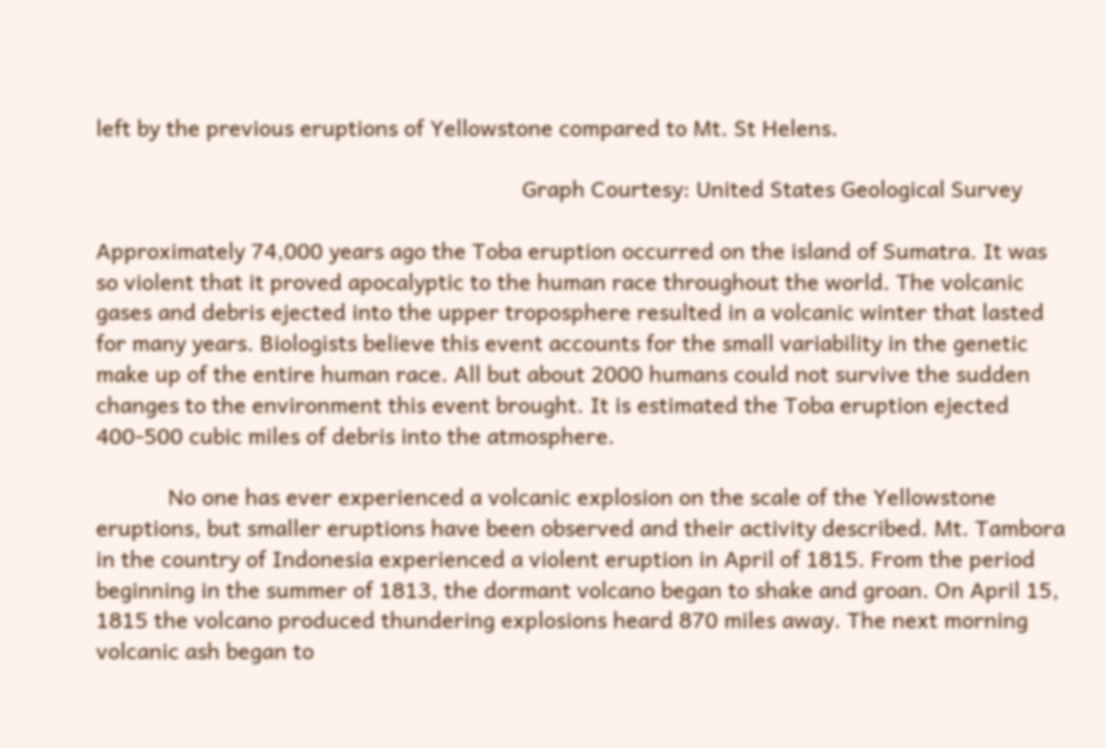left by the previous eruptions of Yellowstone compared to Mt. St Helens.

                                                                       Graph Courtesy: United States Geological Survey

Approximately 74,000 years ago the Toba eruption occurred on the island of Sumatra. It was so violent that it proved apocalyptic to the human race throughout the world. The volcanic gases and debris ejected into the upper troposphere resulted in a volcanic winter that lasted for many years. Biologists believe this event accounts for the small variability in the genetic make up of the entire human race. All but about 2000 humans could not survive the sudden changes to the environment this event brought. It is estimated the Toba eruption ejected 400-500 cubic miles of debris into the atmosphere.

            No one has ever experienced a volcanic explosion on the scale of the Yellowstone eruptions, but smaller eruptions have been observed and their activity described. Mt. Tambora in the country of Indonesia experienced a violent eruption in April of 1815. From the period beginning in the summer of 1813, the dormant volcano began to shake and groan. On April 15, 1815 the volcano produced thundering explosions heard 870 miles away. The next morning volcanic ash began to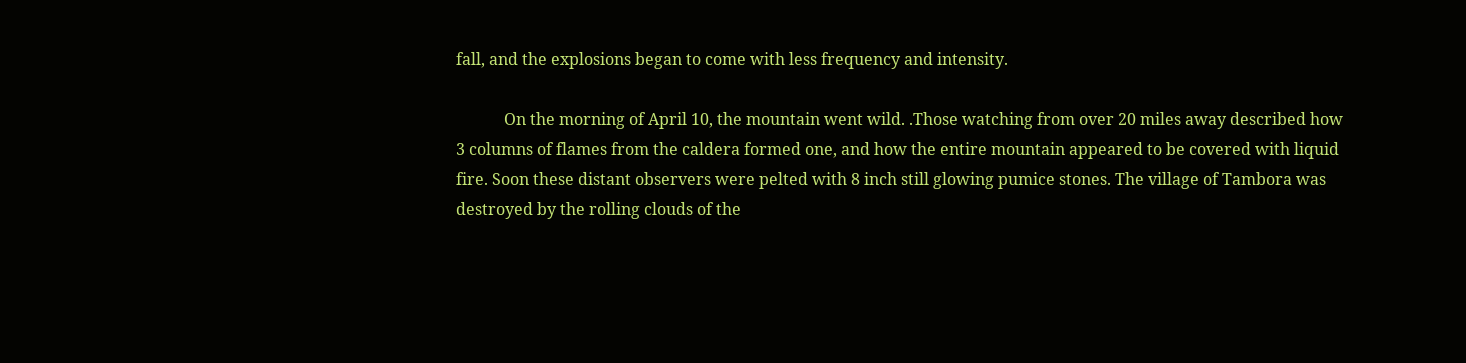fall, and the explosions began to come with less frequency and intensity.

            On the morning of April 10, the mountain went wild. .Those watching from over 20 miles away described how 3 columns of flames from the caldera formed one, and how the entire mountain appeared to be covered with liquid fire. Soon these distant observers were pelted with 8 inch still glowing pumice stones. The village of Tambora was destroyed by the rolling clouds of the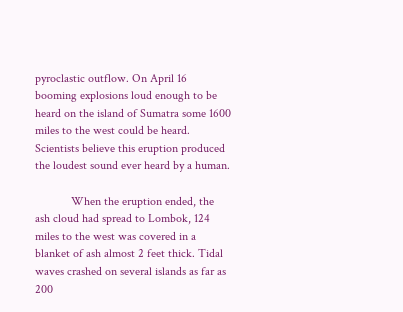pyroclastic outflow. On April 16 booming explosions loud enough to be heard on the island of Sumatra some 1600 miles to the west could be heard. Scientists believe this eruption produced the loudest sound ever heard by a human.

            When the eruption ended, the ash cloud had spread to Lombok, 124 miles to the west was covered in a blanket of ash almost 2 feet thick. Tidal waves crashed on several islands as far as 200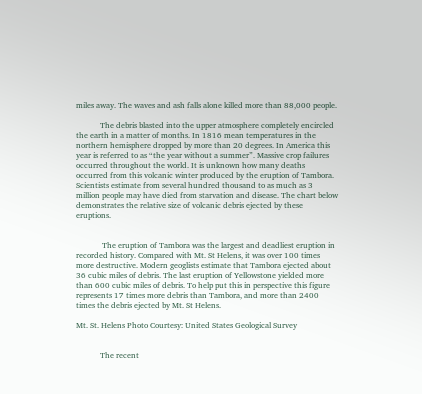miles away. The waves and ash falls alone killed more than 88,000 people.

            The debris blasted into the upper atmosphere completely encircled the earth in a matter of months. In 1816 mean temperatures in the northern hemisphere dropped by more than 20 degrees. In America this year is referred to as “the year without a summer”. Massive crop failures occurred throughout the world. It is unknown how many deaths occurred from this volcanic winter produced by the eruption of Tambora. Scientists estimate from several hundred thousand to as much as 3 million people may have died from starvation and disease. The chart below demonstrates the relative size of volcanic debris ejected by these eruptions.


             The eruption of Tambora was the largest and deadliest eruption in recorded history. Compared with Mt. St Helens, it was over 100 times more destructive. Modern geoglists estimate that Tambora ejected about 36 cubic miles of debris. The last eruption of Yellowstone yielded more than 600 cubic miles of debris. To help put this in perspective this figure represents 17 times more debris than Tambora, and more than 2400 times the debris ejected by Mt. St Helens.

Mt. St. Helens Photo Courtesy: United States Geological Survey


            The recent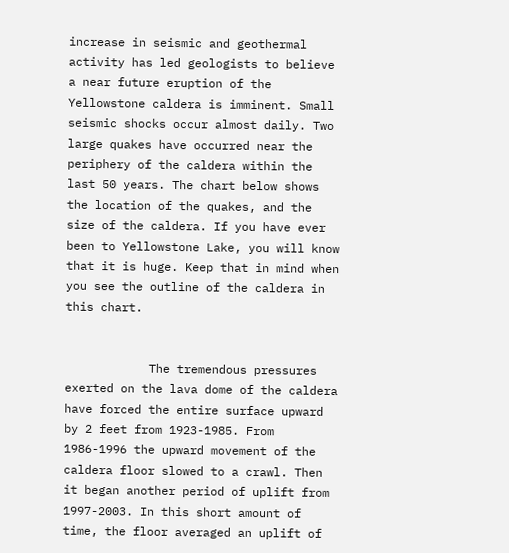increase in seismic and geothermal activity has led geologists to believe a near future eruption of the Yellowstone caldera is imminent. Small seismic shocks occur almost daily. Two large quakes have occurred near the periphery of the caldera within the last 50 years. The chart below shows the location of the quakes, and the size of the caldera. If you have ever been to Yellowstone Lake, you will know that it is huge. Keep that in mind when you see the outline of the caldera in this chart.


            The tremendous pressures exerted on the lava dome of the caldera have forced the entire surface upward by 2 feet from 1923-1985. From 1986-1996 the upward movement of the caldera floor slowed to a crawl. Then it began another period of uplift from 1997-2003. In this short amount of time, the floor averaged an uplift of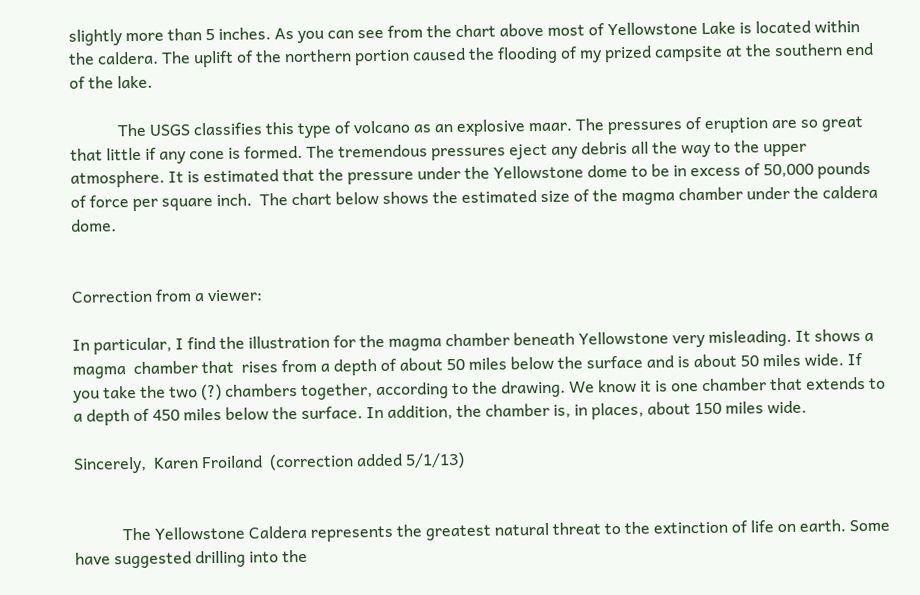slightly more than 5 inches. As you can see from the chart above most of Yellowstone Lake is located within the caldera. The uplift of the northern portion caused the flooding of my prized campsite at the southern end of the lake.

            The USGS classifies this type of volcano as an explosive maar. The pressures of eruption are so great that little if any cone is formed. The tremendous pressures eject any debris all the way to the upper atmosphere. It is estimated that the pressure under the Yellowstone dome to be in excess of 50,000 pounds of force per square inch.  The chart below shows the estimated size of the magma chamber under the caldera dome.


Correction from a viewer:

In particular, I find the illustration for the magma chamber beneath Yellowstone very misleading. It shows a magma  chamber that  rises from a depth of about 50 miles below the surface and is about 50 miles wide. If you take the two (?) chambers together, according to the drawing. We know it is one chamber that extends to a depth of 450 miles below the surface. In addition, the chamber is, in places, about 150 miles wide.

Sincerely,  Karen Froiland  (correction added 5/1/13)


            The Yellowstone Caldera represents the greatest natural threat to the extinction of life on earth. Some have suggested drilling into the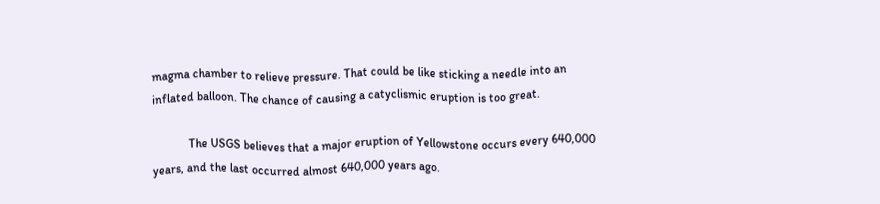magma chamber to relieve pressure. That could be like sticking a needle into an inflated balloon. The chance of causing a catyclismic eruption is too great.

            The USGS believes that a major eruption of Yellowstone occurs every 640,000 years, and the last occurred almost 640,000 years ago.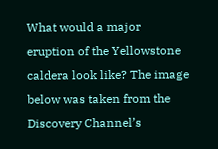What would a major eruption of the Yellowstone caldera look like? The image below was taken from the Discovery Channel’s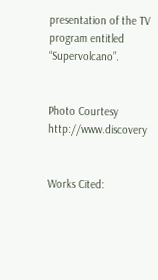presentation of the TV program entitled “Supervolcano”.


Photo Courtesy http://www.discovery


Works Cited: